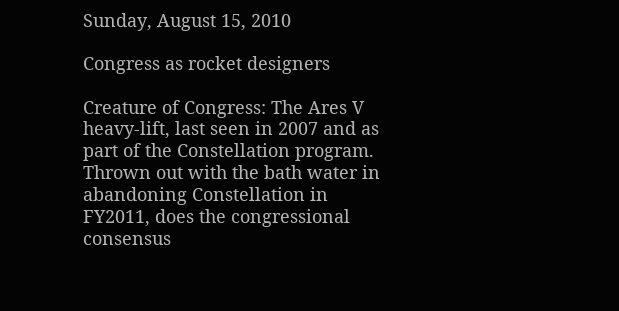Sunday, August 15, 2010

Congress as rocket designers

Creature of Congress: The Ares V heavy-lift, last seen in 2007 and as part of the Constellation program. Thrown out with the bath water in abandoning Constellation in FY2011, does the congressional consensus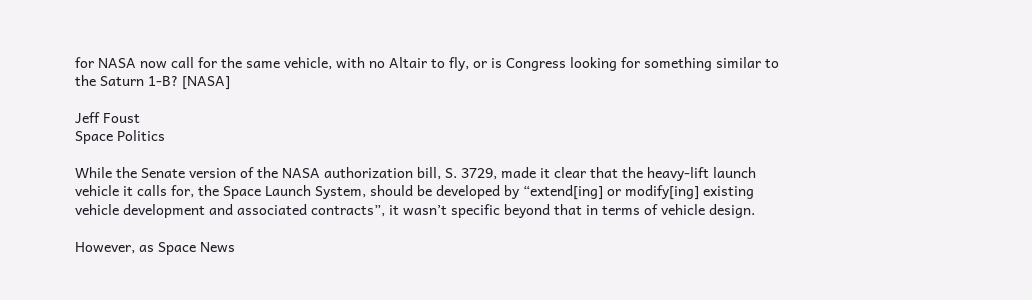for NASA now call for the same vehicle, with no Altair to fly, or is Congress looking for something similar to the Saturn 1-B? [NASA]

Jeff Foust
Space Politics

While the Senate version of the NASA authorization bill, S. 3729, made it clear that the heavy-lift launch vehicle it calls for, the Space Launch System, should be developed by “extend[ing] or modify[ing] existing vehicle development and associated contracts”, it wasn’t specific beyond that in terms of vehicle design.

However, as Space News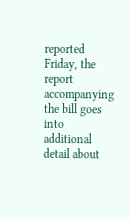reported Friday, the report accompanying the bill goes into additional detail about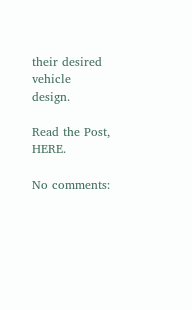their desired vehicle design.

Read the Post, HERE.

No comments: